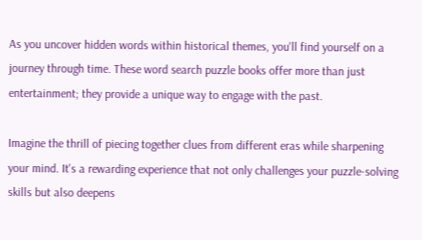As you uncover hidden words within historical themes, you'll find yourself on a journey through time. These word search puzzle books offer more than just entertainment; they provide a unique way to engage with the past.

Imagine the thrill of piecing together clues from different eras while sharpening your mind. It's a rewarding experience that not only challenges your puzzle-solving skills but also deepens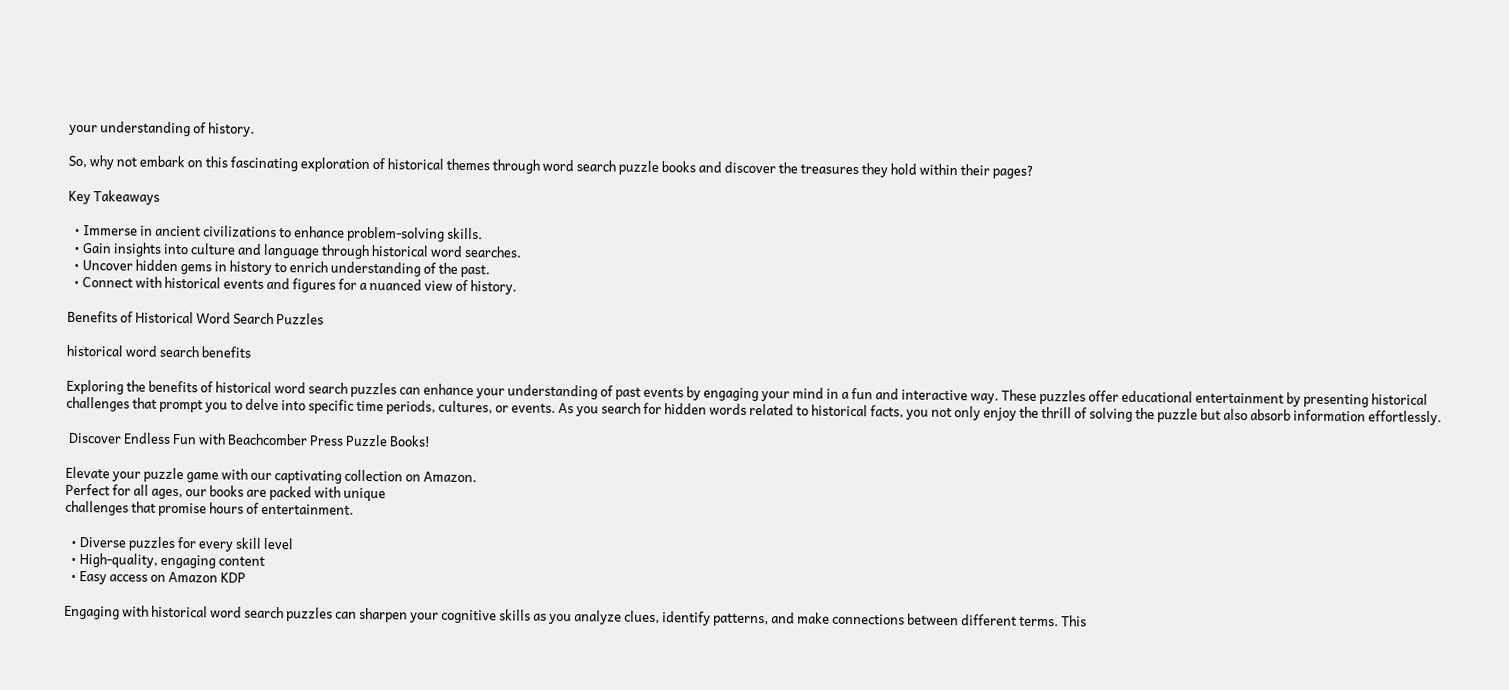your understanding of history.

So, why not embark on this fascinating exploration of historical themes through word search puzzle books and discover the treasures they hold within their pages?

Key Takeaways

  • Immerse in ancient civilizations to enhance problem-solving skills.
  • Gain insights into culture and language through historical word searches.
  • Uncover hidden gems in history to enrich understanding of the past.
  • Connect with historical events and figures for a nuanced view of history.

Benefits of Historical Word Search Puzzles

historical word search benefits

Exploring the benefits of historical word search puzzles can enhance your understanding of past events by engaging your mind in a fun and interactive way. These puzzles offer educational entertainment by presenting historical challenges that prompt you to delve into specific time periods, cultures, or events. As you search for hidden words related to historical facts, you not only enjoy the thrill of solving the puzzle but also absorb information effortlessly.

 Discover Endless Fun with Beachcomber Press Puzzle Books!

Elevate your puzzle game with our captivating collection on Amazon.
Perfect for all ages, our books are packed with unique
challenges that promise hours of entertainment.

  • Diverse puzzles for every skill level
  • High-quality, engaging content
  • Easy access on Amazon KDP

Engaging with historical word search puzzles can sharpen your cognitive skills as you analyze clues, identify patterns, and make connections between different terms. This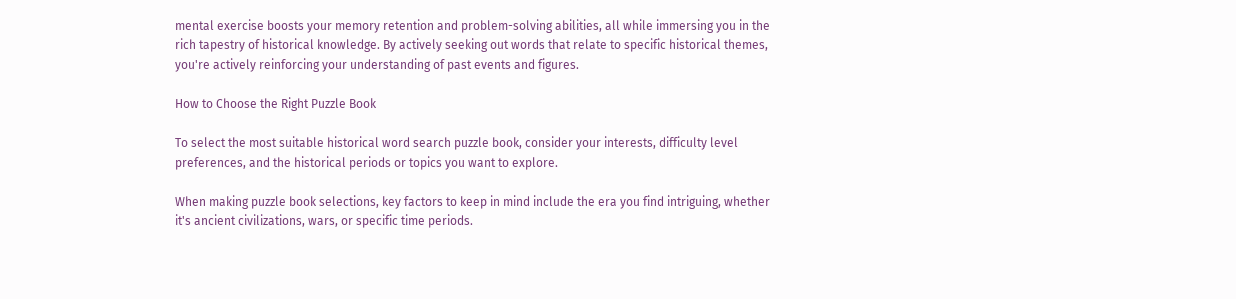mental exercise boosts your memory retention and problem-solving abilities, all while immersing you in the rich tapestry of historical knowledge. By actively seeking out words that relate to specific historical themes, you're actively reinforcing your understanding of past events and figures.

How to Choose the Right Puzzle Book

To select the most suitable historical word search puzzle book, consider your interests, difficulty level preferences, and the historical periods or topics you want to explore.

When making puzzle book selections, key factors to keep in mind include the era you find intriguing, whether it's ancient civilizations, wars, or specific time periods.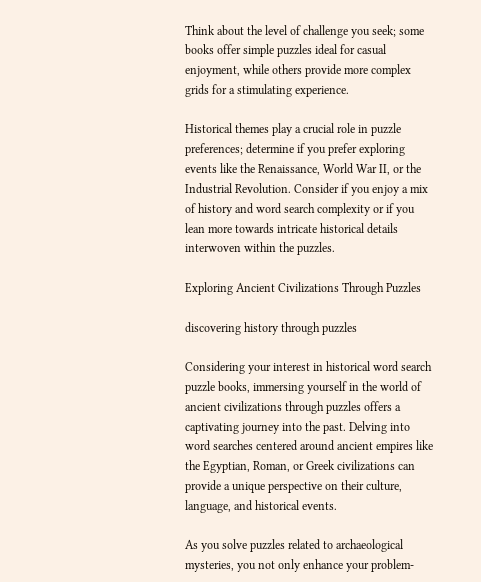Think about the level of challenge you seek; some books offer simple puzzles ideal for casual enjoyment, while others provide more complex grids for a stimulating experience.

Historical themes play a crucial role in puzzle preferences; determine if you prefer exploring events like the Renaissance, World War II, or the Industrial Revolution. Consider if you enjoy a mix of history and word search complexity or if you lean more towards intricate historical details interwoven within the puzzles.

Exploring Ancient Civilizations Through Puzzles

discovering history through puzzles

Considering your interest in historical word search puzzle books, immersing yourself in the world of ancient civilizations through puzzles offers a captivating journey into the past. Delving into word searches centered around ancient empires like the Egyptian, Roman, or Greek civilizations can provide a unique perspective on their culture, language, and historical events.

As you solve puzzles related to archaeological mysteries, you not only enhance your problem-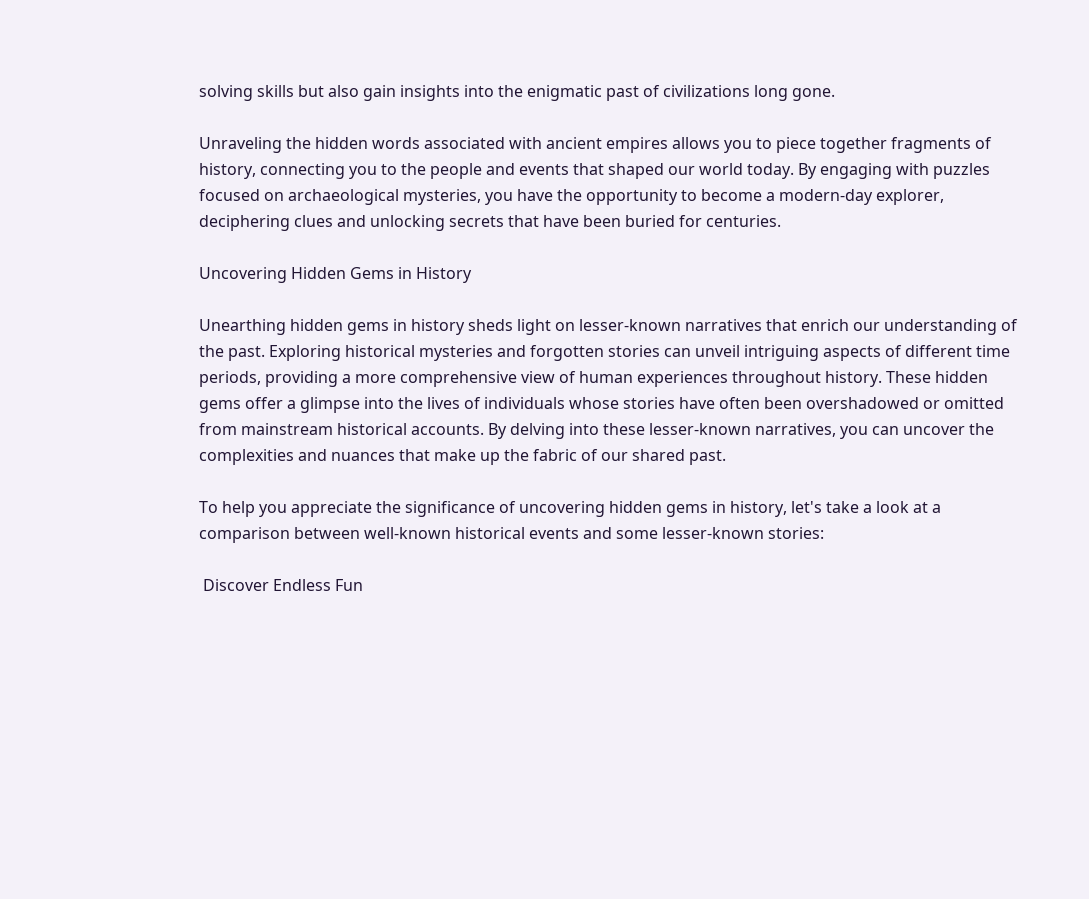solving skills but also gain insights into the enigmatic past of civilizations long gone.

Unraveling the hidden words associated with ancient empires allows you to piece together fragments of history, connecting you to the people and events that shaped our world today. By engaging with puzzles focused on archaeological mysteries, you have the opportunity to become a modern-day explorer, deciphering clues and unlocking secrets that have been buried for centuries.

Uncovering Hidden Gems in History

Unearthing hidden gems in history sheds light on lesser-known narratives that enrich our understanding of the past. Exploring historical mysteries and forgotten stories can unveil intriguing aspects of different time periods, providing a more comprehensive view of human experiences throughout history. These hidden gems offer a glimpse into the lives of individuals whose stories have often been overshadowed or omitted from mainstream historical accounts. By delving into these lesser-known narratives, you can uncover the complexities and nuances that make up the fabric of our shared past.

To help you appreciate the significance of uncovering hidden gems in history, let's take a look at a comparison between well-known historical events and some lesser-known stories:

 Discover Endless Fun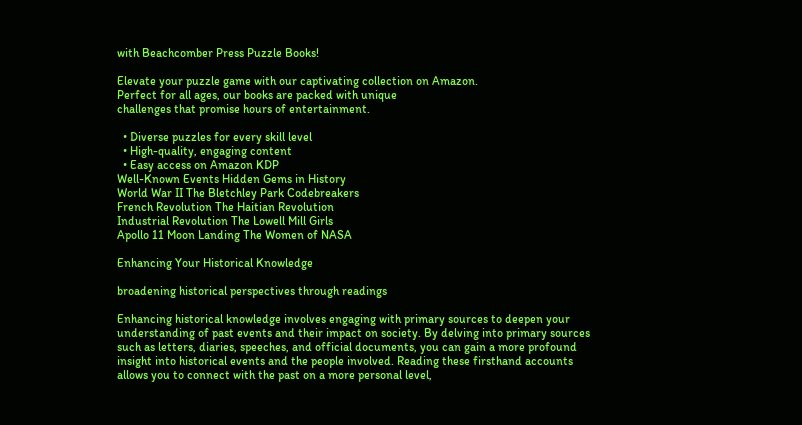with Beachcomber Press Puzzle Books!

Elevate your puzzle game with our captivating collection on Amazon.
Perfect for all ages, our books are packed with unique
challenges that promise hours of entertainment.

  • Diverse puzzles for every skill level
  • High-quality, engaging content
  • Easy access on Amazon KDP
Well-Known Events Hidden Gems in History
World War II The Bletchley Park Codebreakers
French Revolution The Haitian Revolution
Industrial Revolution The Lowell Mill Girls
Apollo 11 Moon Landing The Women of NASA

Enhancing Your Historical Knowledge

broadening historical perspectives through readings

Enhancing historical knowledge involves engaging with primary sources to deepen your understanding of past events and their impact on society. By delving into primary sources such as letters, diaries, speeches, and official documents, you can gain a more profound insight into historical events and the people involved. Reading these firsthand accounts allows you to connect with the past on a more personal level,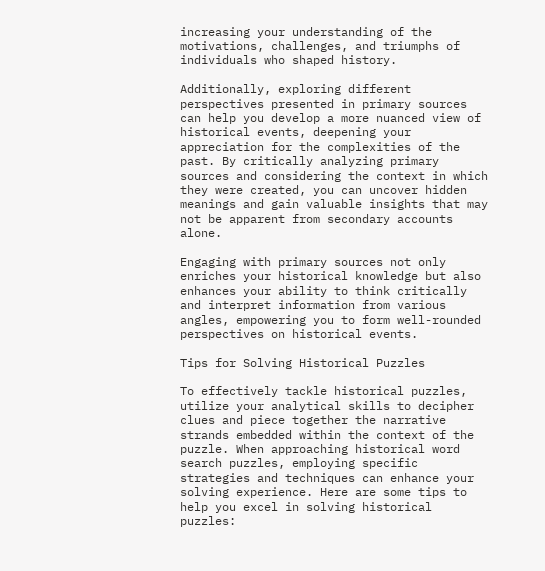increasing your understanding of the motivations, challenges, and triumphs of individuals who shaped history.

Additionally, exploring different perspectives presented in primary sources can help you develop a more nuanced view of historical events, deepening your appreciation for the complexities of the past. By critically analyzing primary sources and considering the context in which they were created, you can uncover hidden meanings and gain valuable insights that may not be apparent from secondary accounts alone.

Engaging with primary sources not only enriches your historical knowledge but also enhances your ability to think critically and interpret information from various angles, empowering you to form well-rounded perspectives on historical events.

Tips for Solving Historical Puzzles

To effectively tackle historical puzzles, utilize your analytical skills to decipher clues and piece together the narrative strands embedded within the context of the puzzle. When approaching historical word search puzzles, employing specific strategies and techniques can enhance your solving experience. Here are some tips to help you excel in solving historical puzzles: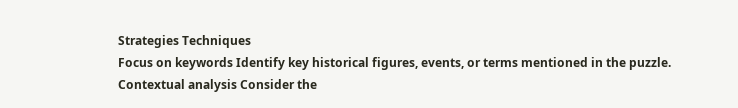Strategies Techniques
Focus on keywords Identify key historical figures, events, or terms mentioned in the puzzle.
Contextual analysis Consider the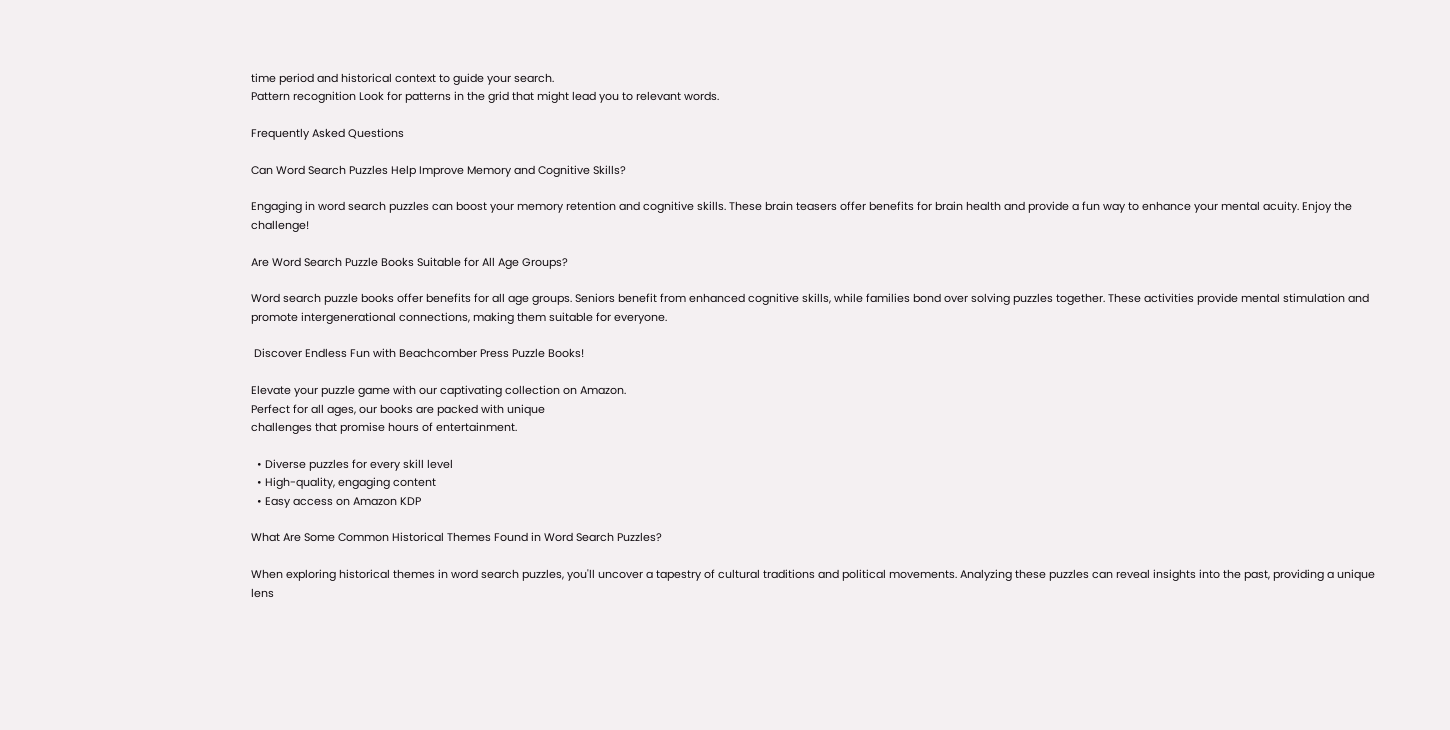time period and historical context to guide your search.
Pattern recognition Look for patterns in the grid that might lead you to relevant words.

Frequently Asked Questions

Can Word Search Puzzles Help Improve Memory and Cognitive Skills?

Engaging in word search puzzles can boost your memory retention and cognitive skills. These brain teasers offer benefits for brain health and provide a fun way to enhance your mental acuity. Enjoy the challenge!

Are Word Search Puzzle Books Suitable for All Age Groups?

Word search puzzle books offer benefits for all age groups. Seniors benefit from enhanced cognitive skills, while families bond over solving puzzles together. These activities provide mental stimulation and promote intergenerational connections, making them suitable for everyone.

 Discover Endless Fun with Beachcomber Press Puzzle Books!

Elevate your puzzle game with our captivating collection on Amazon.
Perfect for all ages, our books are packed with unique
challenges that promise hours of entertainment.

  • Diverse puzzles for every skill level
  • High-quality, engaging content
  • Easy access on Amazon KDP

What Are Some Common Historical Themes Found in Word Search Puzzles?

When exploring historical themes in word search puzzles, you'll uncover a tapestry of cultural traditions and political movements. Analyzing these puzzles can reveal insights into the past, providing a unique lens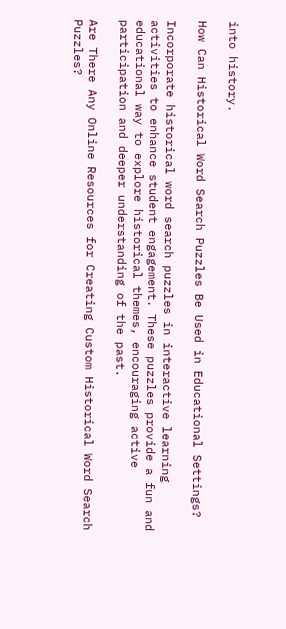into history.

How Can Historical Word Search Puzzles Be Used in Educational Settings?

Incorporate historical word search puzzles in interactive learning activities to enhance student engagement. These puzzles provide a fun and educational way to explore historical themes, encouraging active participation and deeper understanding of the past.

Are There Any Online Resources for Creating Custom Historical Word Search Puzzles?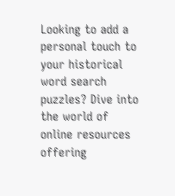Looking to add a personal touch to your historical word search puzzles? Dive into the world of online resources offering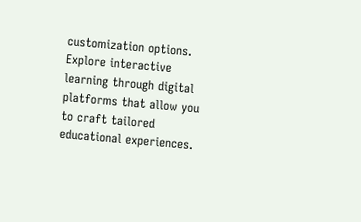customization options. Explore interactive learning through digital platforms that allow you to craft tailored educational experiences.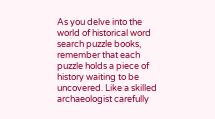As you delve into the world of historical word search puzzle books, remember that each puzzle holds a piece of history waiting to be uncovered. Like a skilled archaeologist carefully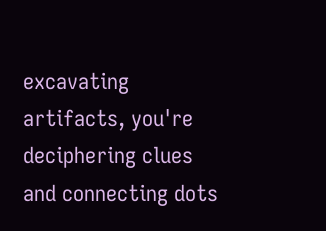excavating artifacts, you're deciphering clues and connecting dots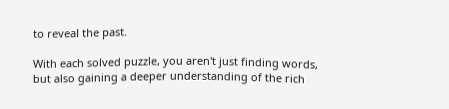to reveal the past.

With each solved puzzle, you aren't just finding words, but also gaining a deeper understanding of the rich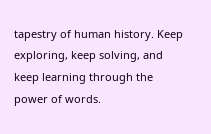tapestry of human history. Keep exploring, keep solving, and keep learning through the power of words.